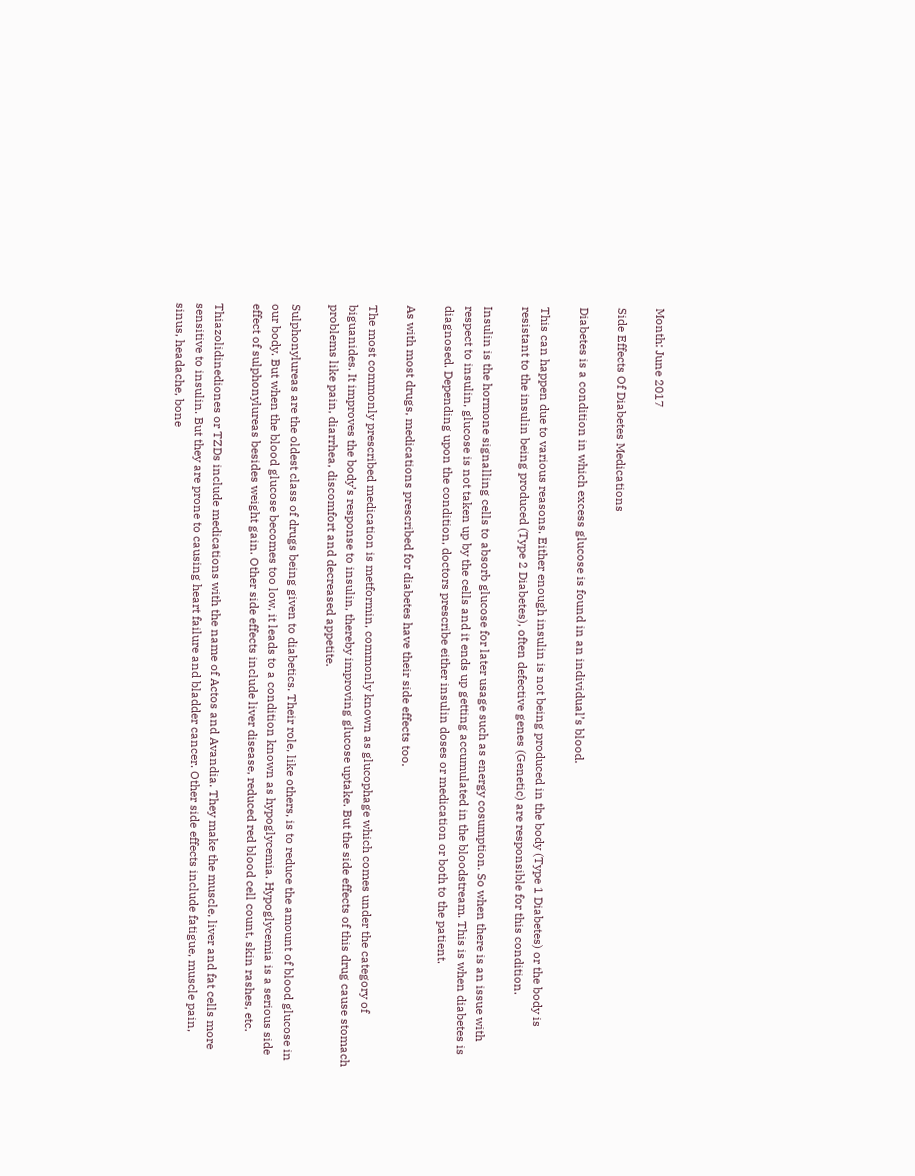Month: June 2017

Side Effects Of Diabetes Medications

Diabetes is a condition in which excess glucose is found in an individual’s blood.

This can happen due to various reasons. Either enough insulin is not being produced in the body (Type 1 Diabetes) or the body is resistant to the insulin being produced (Type 2 Diabetes), often defective genes (Genetic) are responsible for this condition.

Insulin is the hormone signalling cells to absorb glucose for later usage such as energy cosumption. So when there is an issue with respect to insulin, glucose is not taken up by the cells and it ends up getting accumulated in the bloodstream. This is when diabetes is diagnosed. Depending upon the condition, doctors prescribe either insulin doses or medication or both to the patient.

As with most drugs, medications prescribed for diabetes have their side effects too.

The most commonly prescribed medication is metformin, commonly known as glucophage which comes under the category of biguanides. It improves the body’s response to insulin, thereby improving glucose uptake. But the side effects of this drug cause stomach problems like pain, diarrhea, discomfort and decreased appetite.

Sulphonylureas are the oldest class of drugs being given to diabetics. Their role, like others, is to reduce the amount of blood glucose in our body. But when the blood glucose becomes too low, it leads to a condition known as hypoglycemia. Hypoglycemia is a serious side effect of sulphonylureas besides weight gain. Other side effects include liver disease, reduced red blood cell count, skin rashes, etc.

Thiazolidinediones or TZDs include medications with the name of Actos and Avandia. They make the muscle, liver and fat cells more sensitive to insulin. But they are prone to causing heart failure and bladder cancer. Other side effects include fatigue, muscle pain, sinus, headache, bone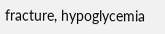fracture, hypoglycemia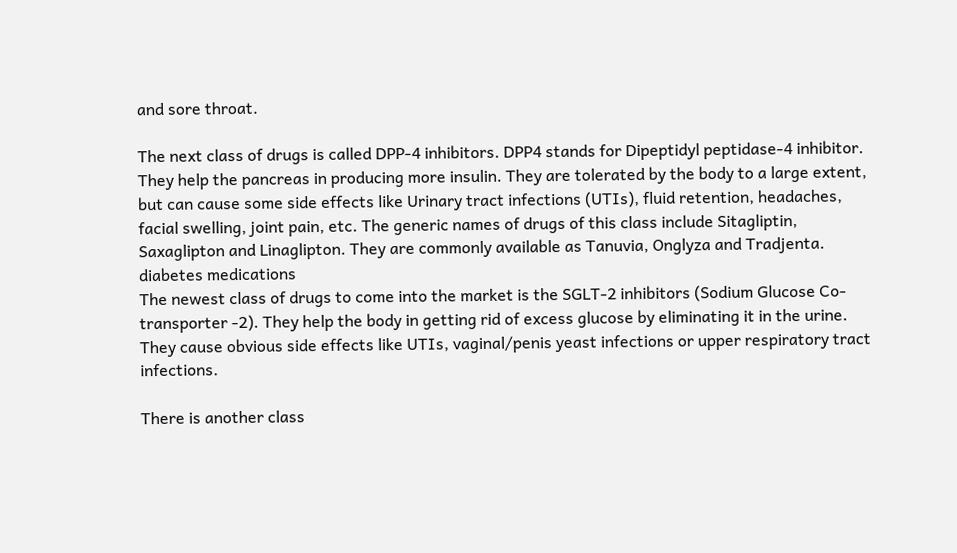and sore throat.

The next class of drugs is called DPP-4 inhibitors. DPP4 stands for Dipeptidyl peptidase-4 inhibitor. They help the pancreas in producing more insulin. They are tolerated by the body to a large extent, but can cause some side effects like Urinary tract infections (UTIs), fluid retention, headaches, facial swelling, joint pain, etc. The generic names of drugs of this class include Sitagliptin, Saxaglipton and Linaglipton. They are commonly available as Tanuvia, Onglyza and Tradjenta.
diabetes medications
The newest class of drugs to come into the market is the SGLT-2 inhibitors (Sodium Glucose Co-transporter -2). They help the body in getting rid of excess glucose by eliminating it in the urine. They cause obvious side effects like UTIs, vaginal/penis yeast infections or upper respiratory tract infections.

There is another class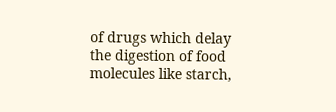of drugs which delay the digestion of food molecules like starch,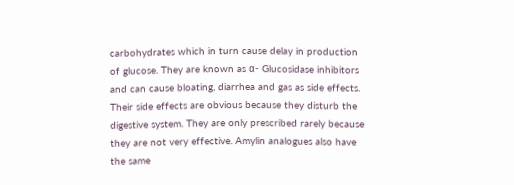carbohydrates which in turn cause delay in production of glucose. They are known as α- Glucosidase inhibitors and can cause bloating, diarrhea and gas as side effects. Their side effects are obvious because they disturb the digestive system. They are only prescribed rarely because they are not very effective. Amylin analogues also have the same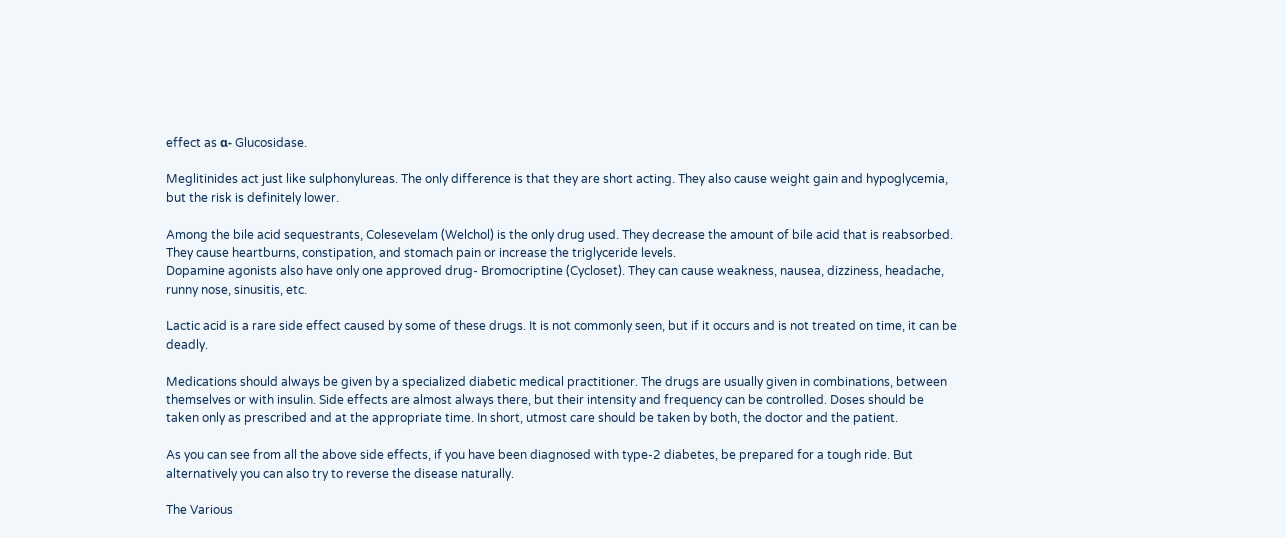effect as α- Glucosidase.

Meglitinides act just like sulphonylureas. The only difference is that they are short acting. They also cause weight gain and hypoglycemia, but the risk is definitely lower.

Among the bile acid sequestrants, Colesevelam (Welchol) is the only drug used. They decrease the amount of bile acid that is reabsorbed. They cause heartburns, constipation, and stomach pain or increase the triglyceride levels.
Dopamine agonists also have only one approved drug- Bromocriptine (Cycloset). They can cause weakness, nausea, dizziness, headache, runny nose, sinusitis, etc.

Lactic acid is a rare side effect caused by some of these drugs. It is not commonly seen, but if it occurs and is not treated on time, it can be deadly.

Medications should always be given by a specialized diabetic medical practitioner. The drugs are usually given in combinations, between themselves or with insulin. Side effects are almost always there, but their intensity and frequency can be controlled. Doses should be taken only as prescribed and at the appropriate time. In short, utmost care should be taken by both, the doctor and the patient.

As you can see from all the above side effects, if you have been diagnosed with type-2 diabetes, be prepared for a tough ride. But alternatively you can also try to reverse the disease naturally.

The Various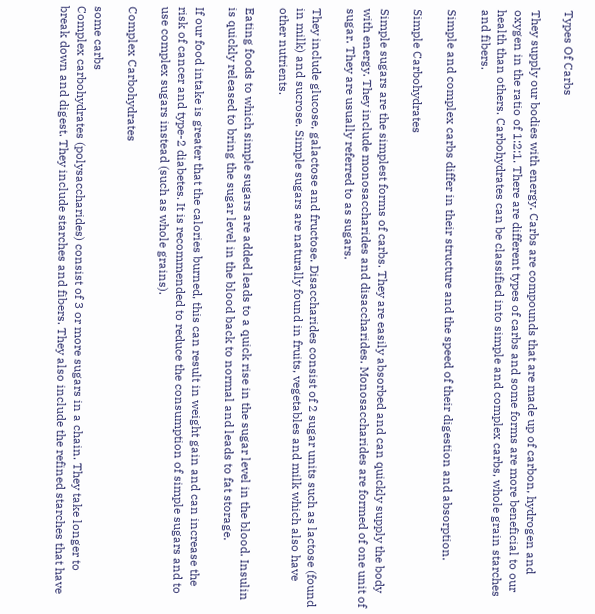Types Of Carbs

They supply our bodies with energy. Carbs are compounds that are made up of carbon, hydrogen and oxygen in the ratio of 1:2:1. There are different types of carbs and some forms are more beneficial to our health than others. Carbohydrates can be classified into simple and complex carbs, whole grain starches and fibers.

Simple and complex carbs differ in their structure and the speed of their digestion and absorption.

Simple Carbohydrates

Simple sugars are the simplest forms of carbs. They are easily absorbed and can quickly supply the body with energy. They include monosaccharides and disaccharides. Monosaccharides are formed of one unit of sugar. They are usually referred to as sugars.

They include glucose, galactose and fructose. Disaccharides consist of 2 sugar units such as lactose (found in milk) and sucrose. Simple sugars are naturally found in fruits, vegetables and milk which also have other nutrients.

Eating foods to which simple sugars are added leads to a quick rise in the sugar level in the blood. Insulin is quickly released to bring the sugar level in the blood back to normal and leads to fat storage.

If our food intake is greater that the calories burned, this can result in weight gain and can increase the risk of cancer and type-2 diabetes. It is recommended to reduce the consumption of simple sugars and to use complex sugars instead (such as whole grains).

Complex Carbohydrates

some carbs
Complex carbohydrates (polysaccharides) consist of 3 or more sugars in a chain. They take longer to break down and digest. They include starches and fibers. They also include the refined starches that have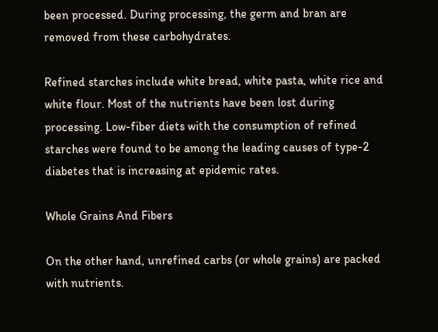been processed. During processing, the germ and bran are removed from these carbohydrates.

Refined starches include white bread, white pasta, white rice and white flour. Most of the nutrients have been lost during processing. Low-fiber diets with the consumption of refined starches were found to be among the leading causes of type-2 diabetes that is increasing at epidemic rates.

Whole Grains And Fibers

On the other hand, unrefined carbs (or whole grains) are packed with nutrients.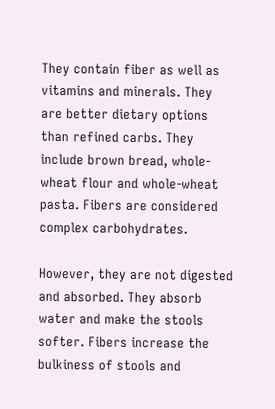They contain fiber as well as vitamins and minerals. They are better dietary options than refined carbs. They include brown bread, whole-wheat flour and whole-wheat pasta. Fibers are considered complex carbohydrates.

However, they are not digested and absorbed. They absorb water and make the stools softer. Fibers increase the bulkiness of stools and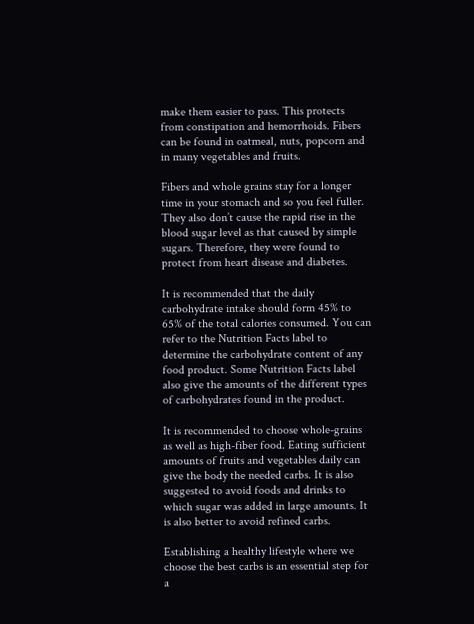make them easier to pass. This protects from constipation and hemorrhoids. Fibers can be found in oatmeal, nuts, popcorn and in many vegetables and fruits.

Fibers and whole grains stay for a longer time in your stomach and so you feel fuller. They also don’t cause the rapid rise in the blood sugar level as that caused by simple sugars. Therefore, they were found to protect from heart disease and diabetes.

It is recommended that the daily carbohydrate intake should form 45% to 65% of the total calories consumed. You can refer to the Nutrition Facts label to determine the carbohydrate content of any food product. Some Nutrition Facts label also give the amounts of the different types of carbohydrates found in the product.

It is recommended to choose whole-grains as well as high-fiber food. Eating sufficient amounts of fruits and vegetables daily can give the body the needed carbs. It is also suggested to avoid foods and drinks to which sugar was added in large amounts. It is also better to avoid refined carbs.

Establishing a healthy lifestyle where we choose the best carbs is an essential step for a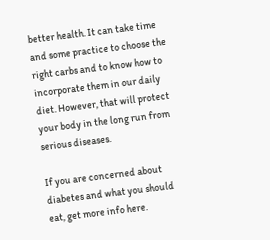better health. It can take time and some practice to choose the right carbs and to know how to incorporate them in our daily diet. However, that will protect your body in the long run from serious diseases.

If you are concerned about diabetes and what you should eat, get more info here.